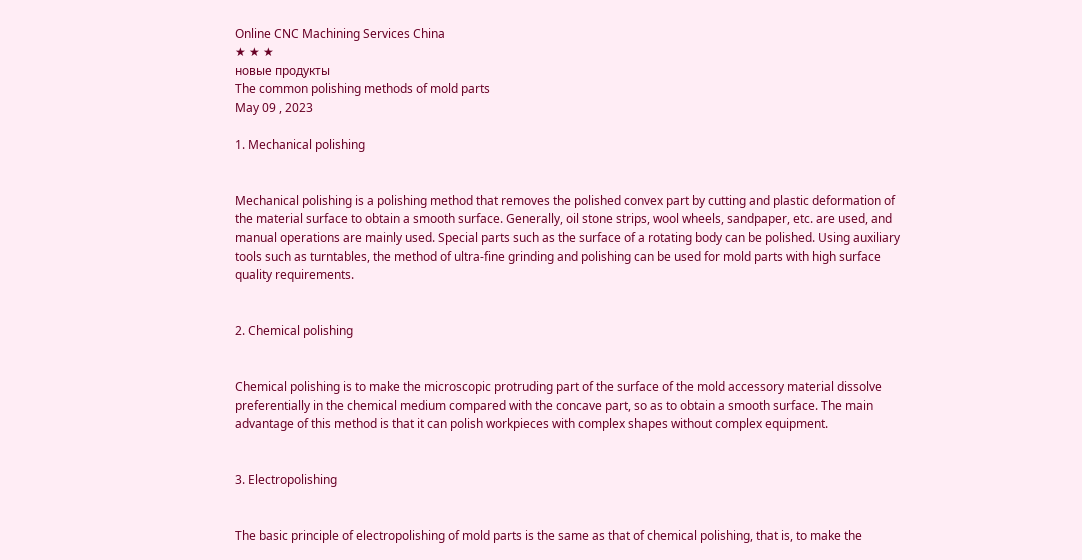Online CNC Machining Services China
★ ★ ★
новые продукты
The common polishing methods of mold parts
May 09 , 2023

1. Mechanical polishing


Mechanical polishing is a polishing method that removes the polished convex part by cutting and plastic deformation of the material surface to obtain a smooth surface. Generally, oil stone strips, wool wheels, sandpaper, etc. are used, and manual operations are mainly used. Special parts such as the surface of a rotating body can be polished. Using auxiliary tools such as turntables, the method of ultra-fine grinding and polishing can be used for mold parts with high surface quality requirements.


2. Chemical polishing


Chemical polishing is to make the microscopic protruding part of the surface of the mold accessory material dissolve preferentially in the chemical medium compared with the concave part, so as to obtain a smooth surface. The main advantage of this method is that it can polish workpieces with complex shapes without complex equipment.


3. Electropolishing


The basic principle of electropolishing of mold parts is the same as that of chemical polishing, that is, to make the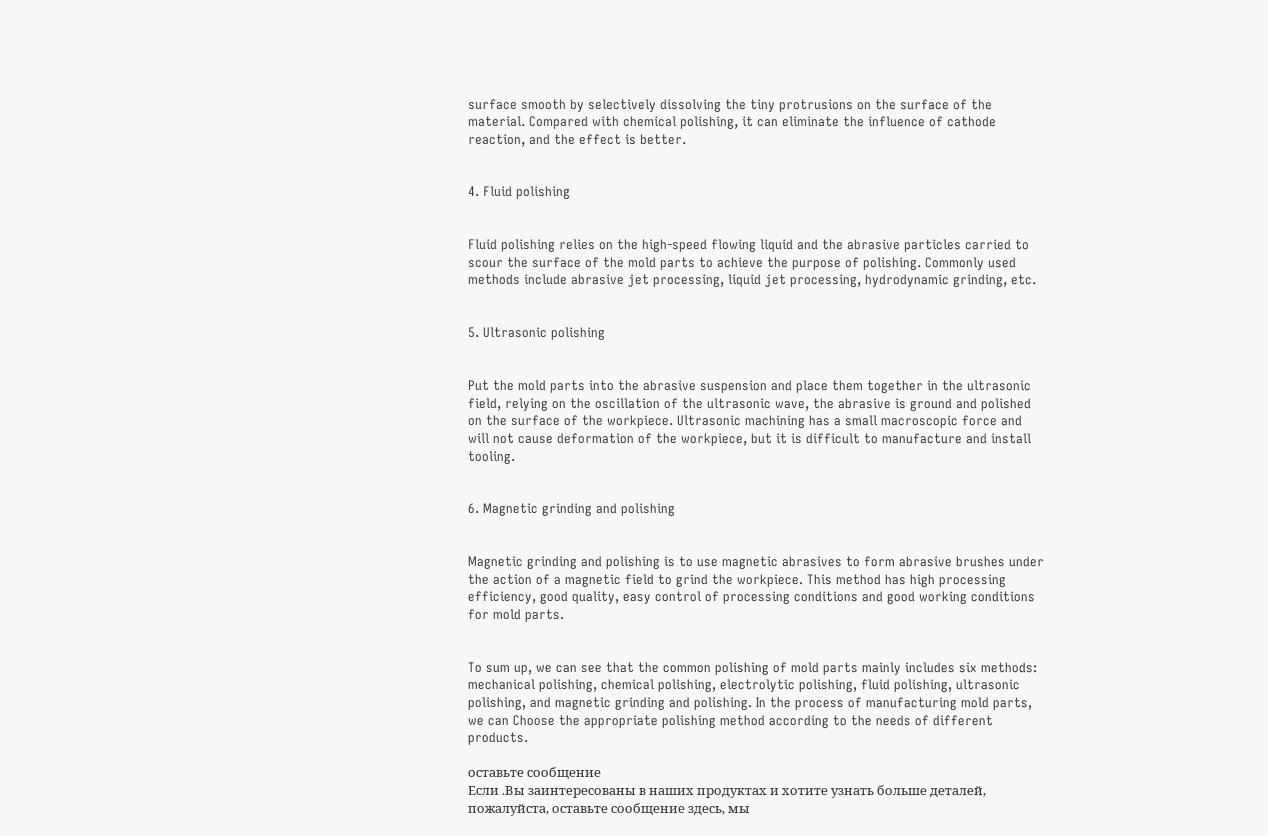surface smooth by selectively dissolving the tiny protrusions on the surface of the material. Compared with chemical polishing, it can eliminate the influence of cathode reaction, and the effect is better.


4. Fluid polishing


Fluid polishing relies on the high-speed flowing liquid and the abrasive particles carried to scour the surface of the mold parts to achieve the purpose of polishing. Commonly used methods include abrasive jet processing, liquid jet processing, hydrodynamic grinding, etc.


5. Ultrasonic polishing


Put the mold parts into the abrasive suspension and place them together in the ultrasonic field, relying on the oscillation of the ultrasonic wave, the abrasive is ground and polished on the surface of the workpiece. Ultrasonic machining has a small macroscopic force and will not cause deformation of the workpiece, but it is difficult to manufacture and install tooling.


6. Magnetic grinding and polishing


Magnetic grinding and polishing is to use magnetic abrasives to form abrasive brushes under the action of a magnetic field to grind the workpiece. This method has high processing efficiency, good quality, easy control of processing conditions and good working conditions for mold parts.


To sum up, we can see that the common polishing of mold parts mainly includes six methods: mechanical polishing, chemical polishing, electrolytic polishing, fluid polishing, ultrasonic polishing, and magnetic grinding and polishing. In the process of manufacturing mold parts, we can Choose the appropriate polishing method according to the needs of different products.

оставьте сообщение
Если .Вы заинтересованы в наших продуктах и хотите узнать больше деталей, пожалуйста, оставьте сообщение здесь, мы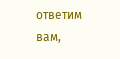ответим вам,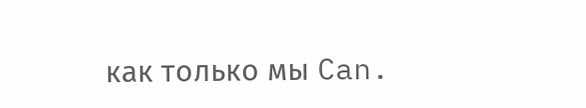как только мы Can.